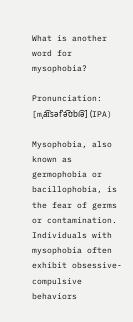What is another word for mysophobia?

Pronunciation: [mˌa͡ɪsəfˈə͡ʊbi͡ə] (IPA)

Mysophobia, also known as germophobia or bacillophobia, is the fear of germs or contamination. Individuals with mysophobia often exhibit obsessive-compulsive behaviors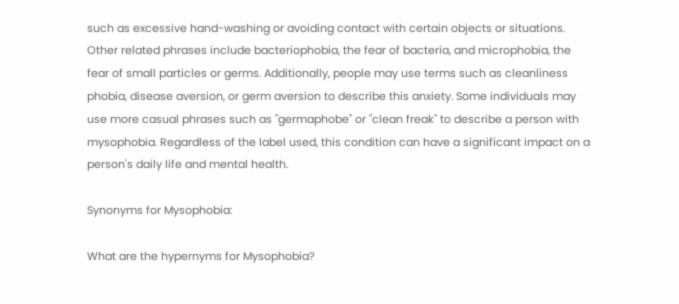such as excessive hand-washing or avoiding contact with certain objects or situations. Other related phrases include bacteriophobia, the fear of bacteria, and microphobia, the fear of small particles or germs. Additionally, people may use terms such as cleanliness phobia, disease aversion, or germ aversion to describe this anxiety. Some individuals may use more casual phrases such as "germaphobe" or "clean freak" to describe a person with mysophobia. Regardless of the label used, this condition can have a significant impact on a person's daily life and mental health.

Synonyms for Mysophobia:

What are the hypernyms for Mysophobia?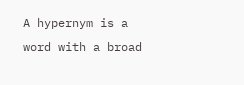A hypernym is a word with a broad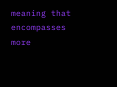meaning that encompasses more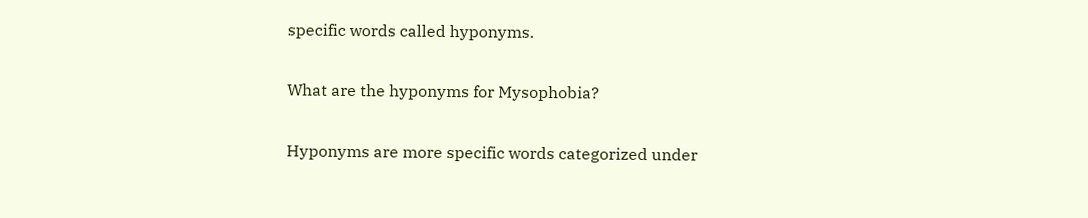specific words called hyponyms.

What are the hyponyms for Mysophobia?

Hyponyms are more specific words categorized under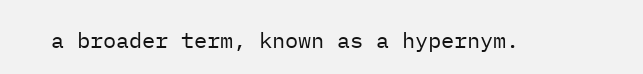a broader term, known as a hypernym.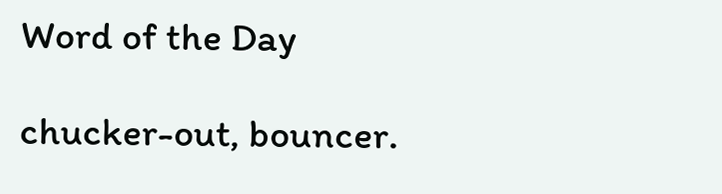Word of the Day

chucker-out, bouncer.